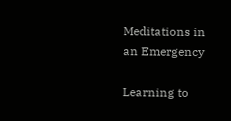Meditations in an Emergency

Learning to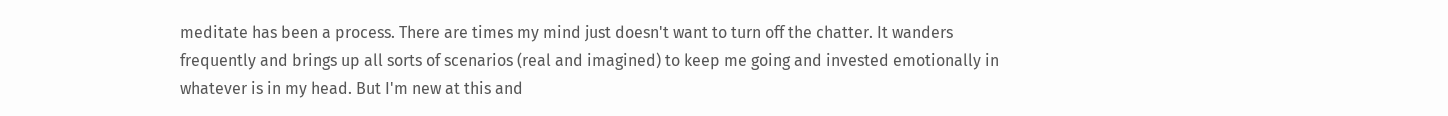meditate has been a process. There are times my mind just doesn't want to turn off the chatter. It wanders frequently and brings up all sorts of scenarios (real and imagined) to keep me going and invested emotionally in whatever is in my head. But I'm new at this and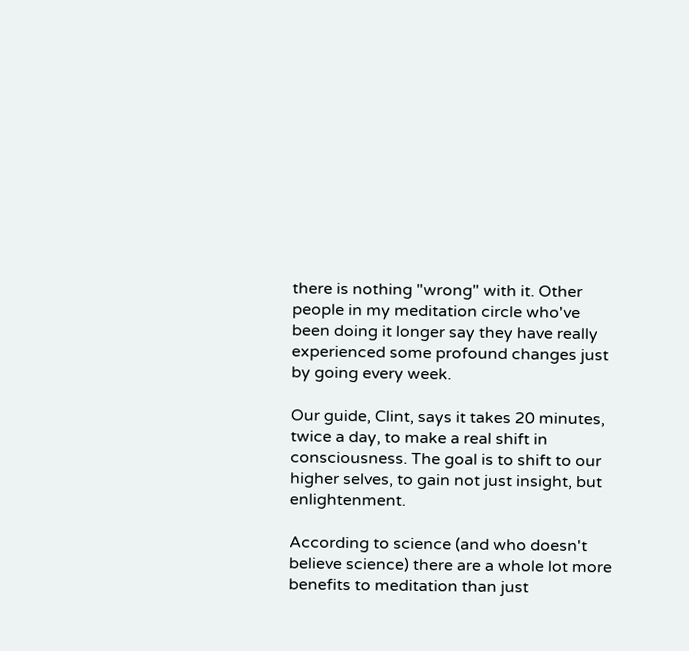there is nothing "wrong" with it. Other people in my meditation circle who've been doing it longer say they have really experienced some profound changes just by going every week.

Our guide, Clint, says it takes 20 minutes, twice a day, to make a real shift in consciousness. The goal is to shift to our higher selves, to gain not just insight, but enlightenment.

According to science (and who doesn't believe science) there are a whole lot more benefits to meditation than just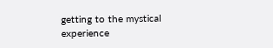getting to the mystical experience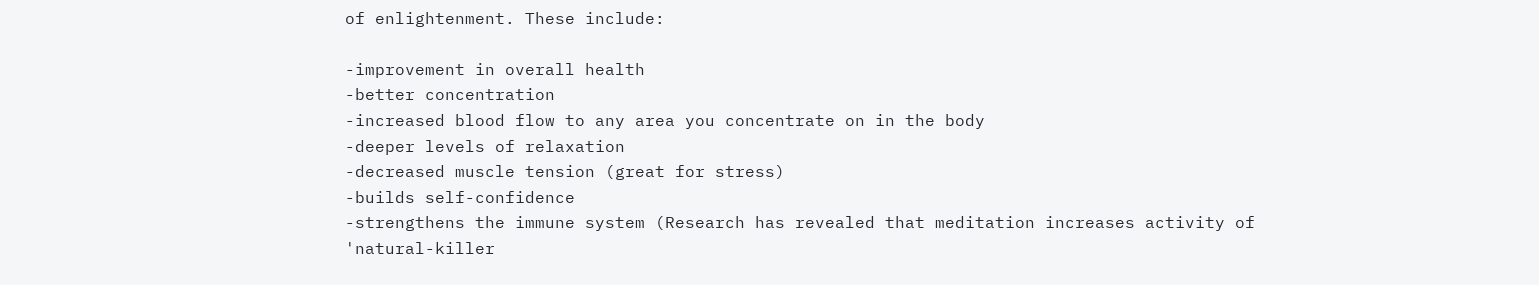of enlightenment. These include:

-improvement in overall health
-better concentration
-increased blood flow to any area you concentrate on in the body
-deeper levels of relaxation
-decreased muscle tension (great for stress)
-builds self-confidence
-strengthens the immune system (Research has revealed that meditation increases activity of 'natural-killer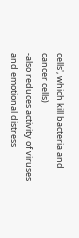cells', which kill bacteria and cancer cells)
-also reduces activity of viruses and emotional distress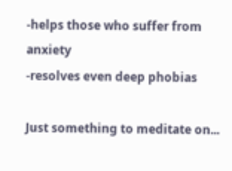-helps those who suffer from anxiety
-resolves even deep phobias

Just something to meditate on...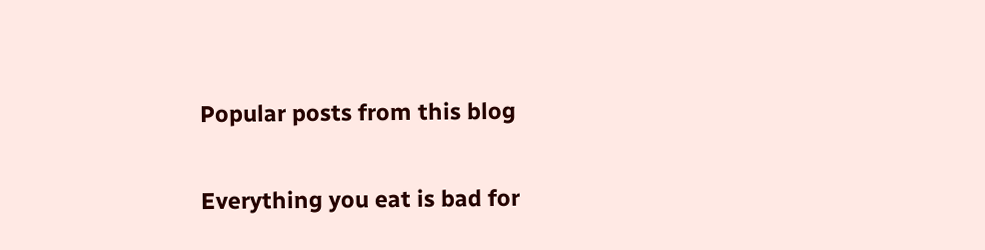Popular posts from this blog

Everything you eat is bad for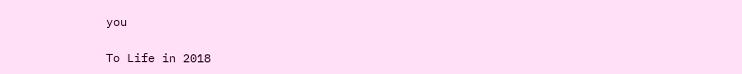you

To Life in 2018